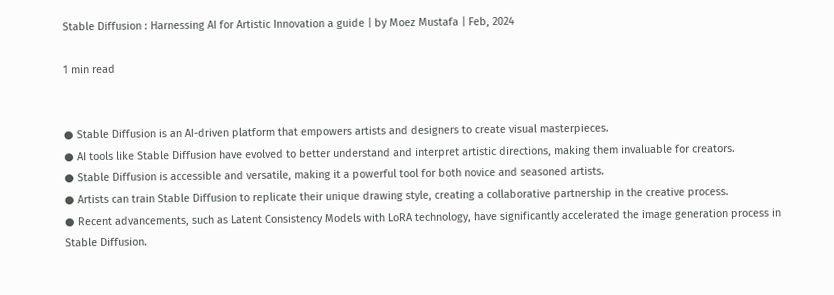Stable Diffusion : Harnessing AI for Artistic Innovation a guide | by Moez Mustafa | Feb, 2024

1 min read


● Stable Diffusion is an AI-driven platform that empowers artists and designers to create visual masterpieces.
● AI tools like Stable Diffusion have evolved to better understand and interpret artistic directions, making them invaluable for creators.
● Stable Diffusion is accessible and versatile, making it a powerful tool for both novice and seasoned artists.
● Artists can train Stable Diffusion to replicate their unique drawing style, creating a collaborative partnership in the creative process.
● Recent advancements, such as Latent Consistency Models with LoRA technology, have significantly accelerated the image generation process in Stable Diffusion.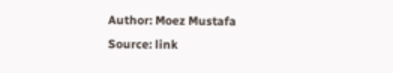Author: Moez Mustafa
Source: link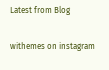Latest from Blog

withemes on instagram